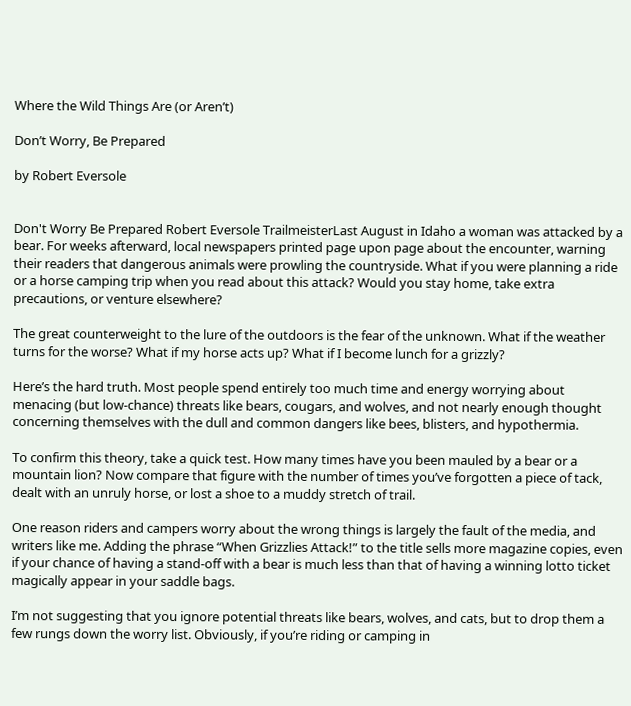Where the Wild Things Are (or Aren’t)

Don’t Worry, Be Prepared

by Robert Eversole


Don't Worry Be Prepared Robert Eversole TrailmeisterLast August in Idaho a woman was attacked by a bear. For weeks afterward, local newspapers printed page upon page about the encounter, warning their readers that dangerous animals were prowling the countryside. What if you were planning a ride or a horse camping trip when you read about this attack? Would you stay home, take extra precautions, or venture elsewhere?

The great counterweight to the lure of the outdoors is the fear of the unknown. What if the weather turns for the worse? What if my horse acts up? What if I become lunch for a grizzly?

Here’s the hard truth. Most people spend entirely too much time and energy worrying about menacing (but low-chance) threats like bears, cougars, and wolves, and not nearly enough thought concerning themselves with the dull and common dangers like bees, blisters, and hypothermia.

To confirm this theory, take a quick test. How many times have you been mauled by a bear or a mountain lion? Now compare that figure with the number of times you’ve forgotten a piece of tack, dealt with an unruly horse, or lost a shoe to a muddy stretch of trail.

One reason riders and campers worry about the wrong things is largely the fault of the media, and writers like me. Adding the phrase “When Grizzlies Attack!” to the title sells more magazine copies, even if your chance of having a stand-off with a bear is much less than that of having a winning lotto ticket magically appear in your saddle bags.

I’m not suggesting that you ignore potential threats like bears, wolves, and cats, but to drop them a few rungs down the worry list. Obviously, if you’re riding or camping in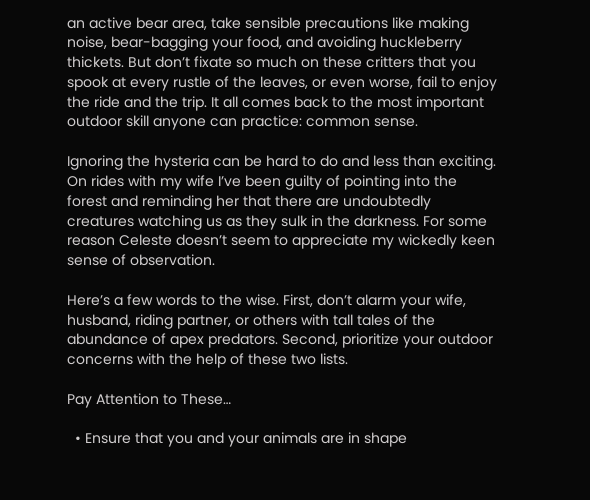an active bear area, take sensible precautions like making noise, bear-bagging your food, and avoiding huckleberry thickets. But don’t fixate so much on these critters that you spook at every rustle of the leaves, or even worse, fail to enjoy the ride and the trip. It all comes back to the most important outdoor skill anyone can practice: common sense.

Ignoring the hysteria can be hard to do and less than exciting. On rides with my wife I’ve been guilty of pointing into the forest and reminding her that there are undoubtedly creatures watching us as they sulk in the darkness. For some reason Celeste doesn’t seem to appreciate my wickedly keen sense of observation.

Here’s a few words to the wise. First, don’t alarm your wife, husband, riding partner, or others with tall tales of the abundance of apex predators. Second, prioritize your outdoor concerns with the help of these two lists.

Pay Attention to These…

  • Ensure that you and your animals are in shape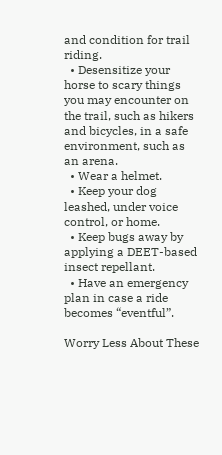and condition for trail riding.
  • Desensitize your horse to scary things you may encounter on the trail, such as hikers and bicycles, in a safe environment, such as an arena.
  • Wear a helmet.
  • Keep your dog leashed, under voice control, or home.
  • Keep bugs away by applying a DEET-based insect repellant.
  • Have an emergency plan in case a ride becomes “eventful”.

Worry Less About These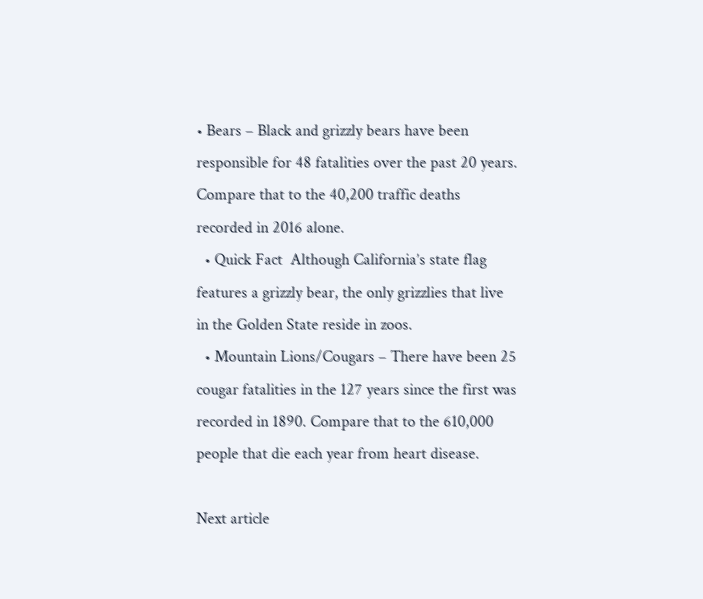• Bears – Black and grizzly bears have been responsible for 48 fatalities over the past 20 years. Compare that to the 40,200 traffic deaths recorded in 2016 alone.
  • Quick Fact  Although California’s state flag features a grizzly bear, the only grizzlies that live in the Golden State reside in zoos.
  • Mountain Lions/Cougars – There have been 25 cougar fatalities in the 127 years since the first was recorded in 1890. Compare that to the 610,000 people that die each year from heart disease.

Next article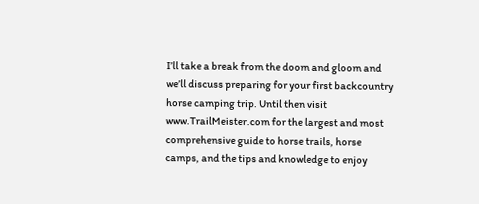I’ll take a break from the doom and gloom and we’ll discuss preparing for your first backcountry horse camping trip. Until then visit www.TrailMeister.com for the largest and most comprehensive guide to horse trails, horse camps, and the tips and knowledge to enjoy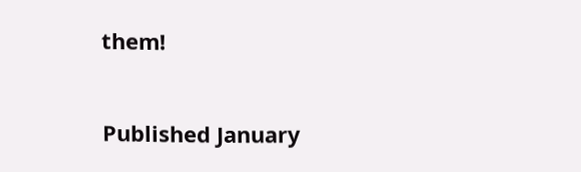them!


Published January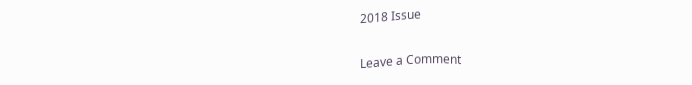2018 Issue

Leave a Comment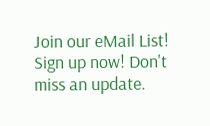Join our eMail List!
Sign up now! Don't miss an update.